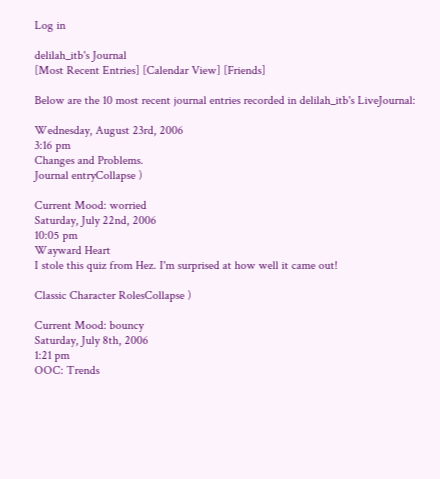Log in

delilah_itb's Journal
[Most Recent Entries] [Calendar View] [Friends]

Below are the 10 most recent journal entries recorded in delilah_itb's LiveJournal:

Wednesday, August 23rd, 2006
3:16 pm
Changes and Problems.
Journal entryCollapse )

Current Mood: worried
Saturday, July 22nd, 2006
10:05 pm
Wayward Heart
I stole this quiz from Hez. I'm surprised at how well it came out!

Classic Character RolesCollapse )

Current Mood: bouncy
Saturday, July 8th, 2006
1:21 pm
OOC: Trends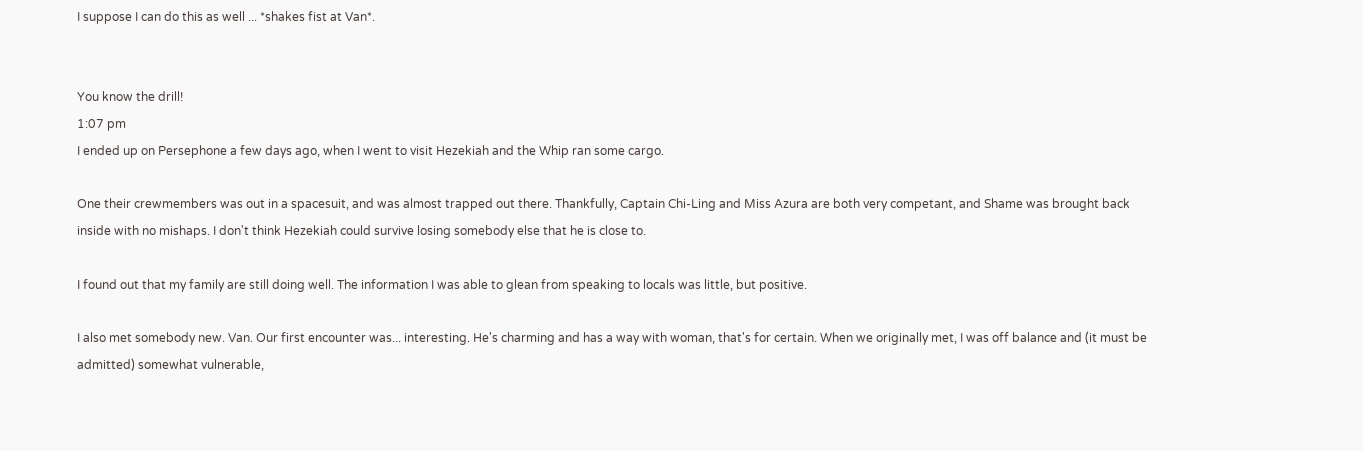I suppose I can do this as well ... *shakes fist at Van*.


You know the drill!
1:07 pm
I ended up on Persephone a few days ago, when I went to visit Hezekiah and the Whip ran some cargo.

One their crewmembers was out in a spacesuit, and was almost trapped out there. Thankfully, Captain Chi-Ling and Miss Azura are both very competant, and Shame was brought back inside with no mishaps. I don't think Hezekiah could survive losing somebody else that he is close to.

I found out that my family are still doing well. The information I was able to glean from speaking to locals was little, but positive.

I also met somebody new. Van. Our first encounter was... interesting. He's charming and has a way with woman, that's for certain. When we originally met, I was off balance and (it must be admitted) somewhat vulnerable,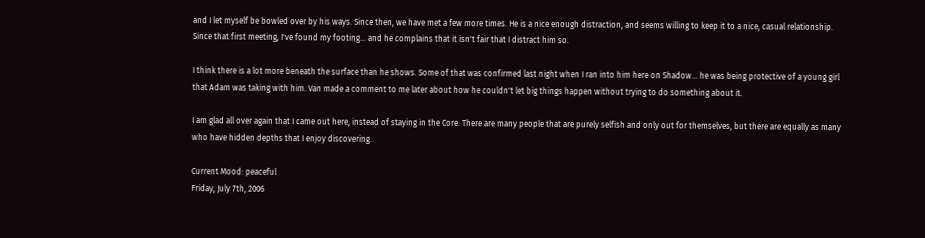and I let myself be bowled over by his ways. Since then, we have met a few more times. He is a nice enough distraction, and seems willing to keep it to a nice, casual relationship. Since that first meeting, I've found my footing... and he complains that it isn't fair that I distract him so.

I think there is a lot more beneath the surface than he shows. Some of that was confirmed last night when I ran into him here on Shadow... he was being protective of a young girl that Adam was taking with him. Van made a comment to me later about how he couldn't let big things happen without trying to do something about it.

I am glad all over again that I came out here, instead of staying in the Core. There are many people that are purely selfish and only out for themselves, but there are equally as many who have hidden depths that I enjoy discovering.

Current Mood: peaceful
Friday, July 7th, 2006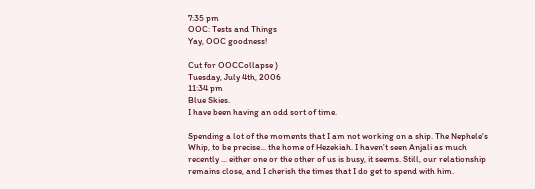7:35 pm
OOC: Tests and Things
Yay, OOC goodness!

Cut for OOCCollapse )
Tuesday, July 4th, 2006
11:34 pm
Blue Skies.
I have been having an odd sort of time.

Spending a lot of the moments that I am not working on a ship. The Nephele's Whip, to be precise... the home of Hezekiah. I haven't seen Anjali as much recently ... either one or the other of us is busy, it seems. Still, our relationship remains close, and I cherish the times that I do get to spend with him.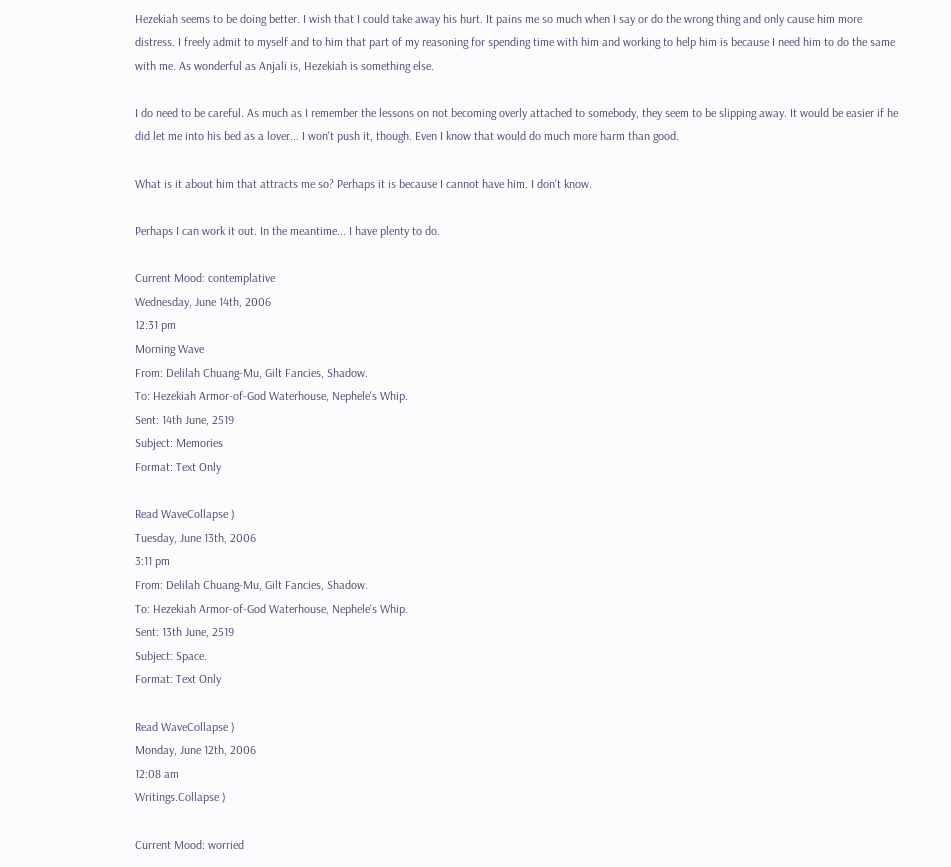Hezekiah seems to be doing better. I wish that I could take away his hurt. It pains me so much when I say or do the wrong thing and only cause him more distress. I freely admit to myself and to him that part of my reasoning for spending time with him and working to help him is because I need him to do the same with me. As wonderful as Anjali is, Hezekiah is something else.

I do need to be careful. As much as I remember the lessons on not becoming overly attached to somebody, they seem to be slipping away. It would be easier if he did let me into his bed as a lover... I won't push it, though. Even I know that would do much more harm than good.

What is it about him that attracts me so? Perhaps it is because I cannot have him. I don't know.

Perhaps I can work it out. In the meantime... I have plenty to do.

Current Mood: contemplative
Wednesday, June 14th, 2006
12:31 pm
Morning Wave
From: Delilah Chuang-Mu, Gilt Fancies, Shadow.
To: Hezekiah Armor-of-God Waterhouse, Nephele's Whip.
Sent: 14th June, 2519
Subject: Memories
Format: Text Only

Read WaveCollapse )
Tuesday, June 13th, 2006
3:11 pm
From: Delilah Chuang-Mu, Gilt Fancies, Shadow.
To: Hezekiah Armor-of-God Waterhouse, Nephele's Whip.
Sent: 13th June, 2519
Subject: Space.
Format: Text Only

Read WaveCollapse )
Monday, June 12th, 2006
12:08 am
Writings.Collapse )

Current Mood: worried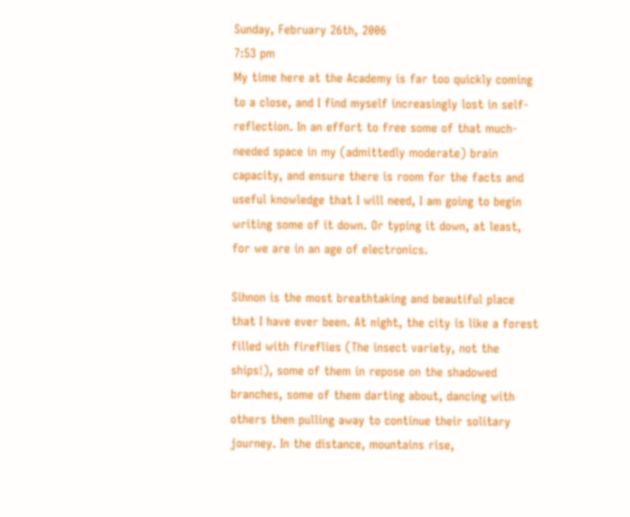Sunday, February 26th, 2006
7:53 pm
My time here at the Academy is far too quickly coming to a close, and I find myself increasingly lost in self-reflection. In an effort to free some of that much-needed space in my (admittedly moderate) brain capacity, and ensure there is room for the facts and useful knowledge that I will need, I am going to begin writing some of it down. Or typing it down, at least, for we are in an age of electronics.

Sihnon is the most breathtaking and beautiful place that I have ever been. At night, the city is like a forest filled with fireflies (The insect variety, not the ships!), some of them in repose on the shadowed branches, some of them darting about, dancing with others then pulling away to continue their solitary journey. In the distance, mountains rise,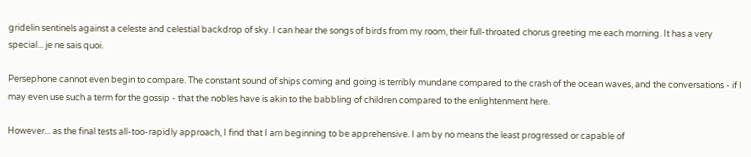gridelin sentinels against a celeste and celestial backdrop of sky. I can hear the songs of birds from my room, their full-throated chorus greeting me each morning. It has a very special... je ne sais quoi.

Persephone cannot even begin to compare. The constant sound of ships coming and going is terribly mundane compared to the crash of the ocean waves, and the conversations - if I may even use such a term for the gossip - that the nobles have is akin to the babbling of children compared to the enlightenment here.

However... as the final tests all-too-rapidly approach, I find that I am beginning to be apprehensive. I am by no means the least progressed or capable of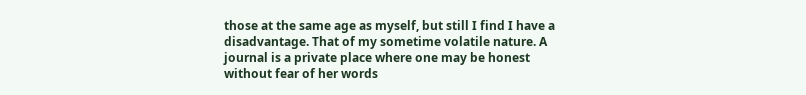those at the same age as myself, but still I find I have a disadvantage. That of my sometime volatile nature. A journal is a private place where one may be honest without fear of her words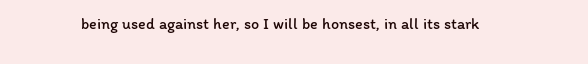being used against her, so I will be honsest, in all its stark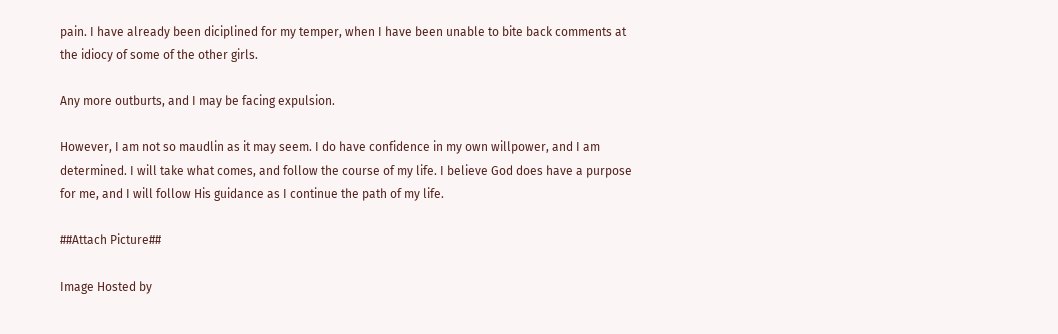pain. I have already been diciplined for my temper, when I have been unable to bite back comments at the idiocy of some of the other girls.

Any more outburts, and I may be facing expulsion.

However, I am not so maudlin as it may seem. I do have confidence in my own willpower, and I am determined. I will take what comes, and follow the course of my life. I believe God does have a purpose for me, and I will follow His guidance as I continue the path of my life.

##Attach Picture##

Image Hosted by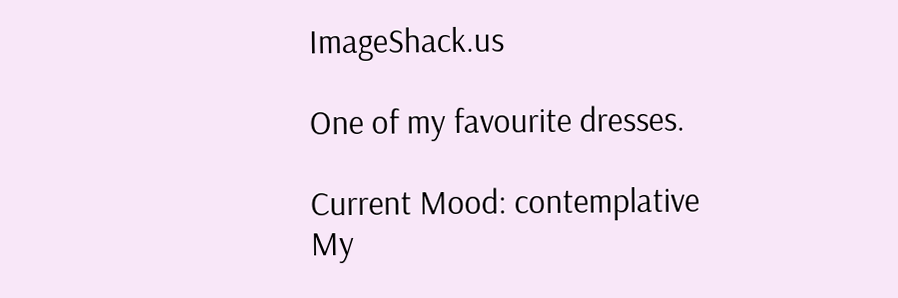ImageShack.us

One of my favourite dresses.

Current Mood: contemplative
My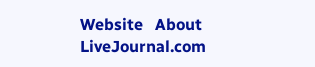Website   About LiveJournal.com